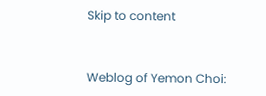Skip to content


Weblog of Yemon Choi: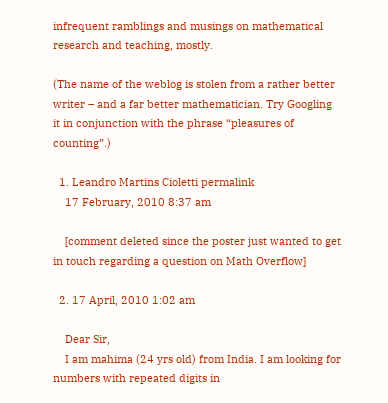infrequent ramblings and musings on mathematical research and teaching, mostly.

(The name of the weblog is stolen from a rather better writer – and a far better mathematician. Try Googling it in conjunction with the phrase “pleasures of counting”.)

  1. Leandro Martins Cioletti permalink
    17 February, 2010 8:37 am

    [comment deleted since the poster just wanted to get in touch regarding a question on Math Overflow]

  2. 17 April, 2010 1:02 am

    Dear Sir,
    I am mahima (24 yrs old) from India. I am looking for numbers with repeated digits in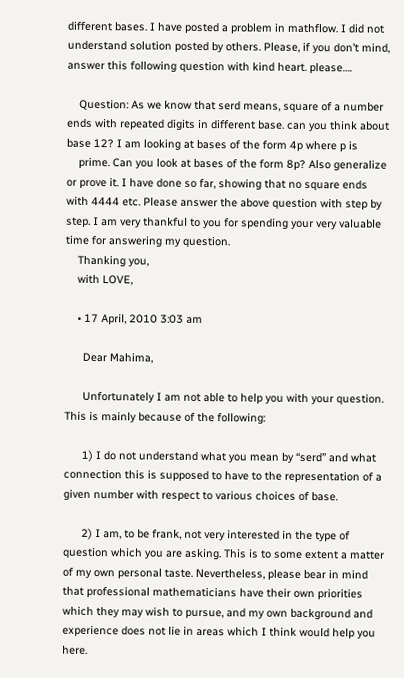different bases. I have posted a problem in mathflow. I did not understand solution posted by others. Please, if you don’t mind, answer this following question with kind heart. please….

    Question: As we know that serd means, square of a number ends with repeated digits in different base. can you think about base 12? I am looking at bases of the form 4p where p is
    prime. Can you look at bases of the form 8p? Also generalize or prove it. I have done so far, showing that no square ends with 4444 etc. Please answer the above question with step by step. I am very thankful to you for spending your very valuable time for answering my question.
    Thanking you,
    with LOVE,

    • 17 April, 2010 3:03 am

      Dear Mahima,

      Unfortunately I am not able to help you with your question. This is mainly because of the following:

      1) I do not understand what you mean by “serd” and what connection this is supposed to have to the representation of a given number with respect to various choices of base.

      2) I am, to be frank, not very interested in the type of question which you are asking. This is to some extent a matter of my own personal taste. Nevertheless, please bear in mind that professional mathematicians have their own priorities which they may wish to pursue, and my own background and experience does not lie in areas which I think would help you here.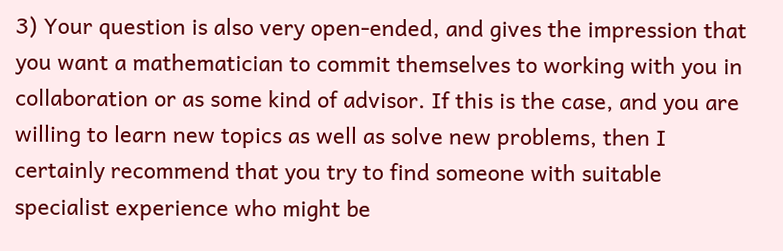3) Your question is also very open-ended, and gives the impression that you want a mathematician to commit themselves to working with you in collaboration or as some kind of advisor. If this is the case, and you are willing to learn new topics as well as solve new problems, then I certainly recommend that you try to find someone with suitable specialist experience who might be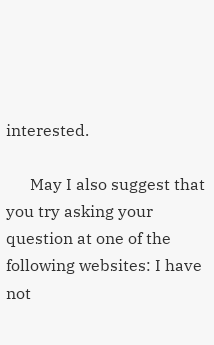interested.

      May I also suggest that you try asking your question at one of the following websites: I have not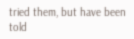tried them, but have been told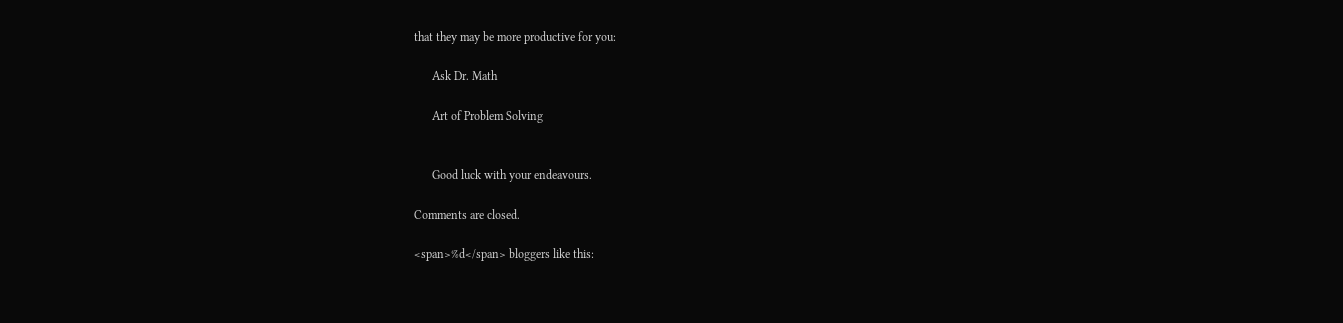that they may be more productive for you:

      Ask Dr. Math

      Art of Problem Solving


      Good luck with your endeavours.

Comments are closed.

<span>%d</span> bloggers like this: